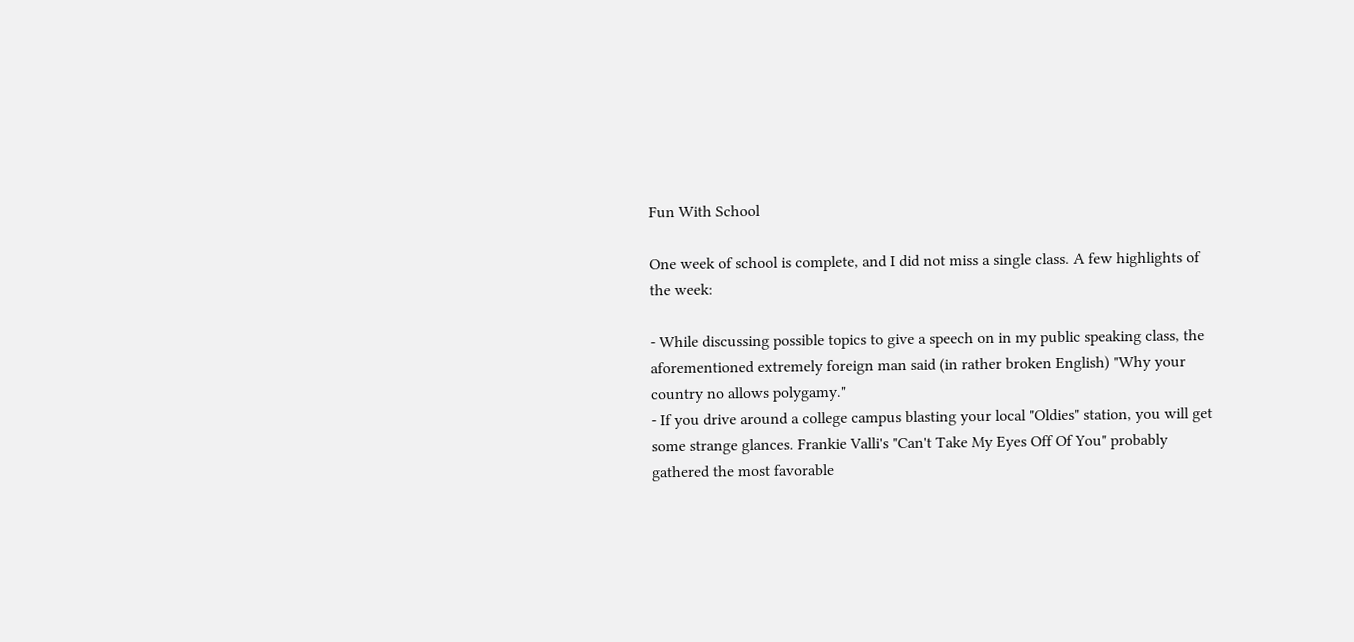Fun With School

One week of school is complete, and I did not miss a single class. A few highlights of the week:

- While discussing possible topics to give a speech on in my public speaking class, the aforementioned extremely foreign man said (in rather broken English) "Why your country no allows polygamy."
- If you drive around a college campus blasting your local "Oldies" station, you will get some strange glances. Frankie Valli's "Can't Take My Eyes Off Of You" probably gathered the most favorable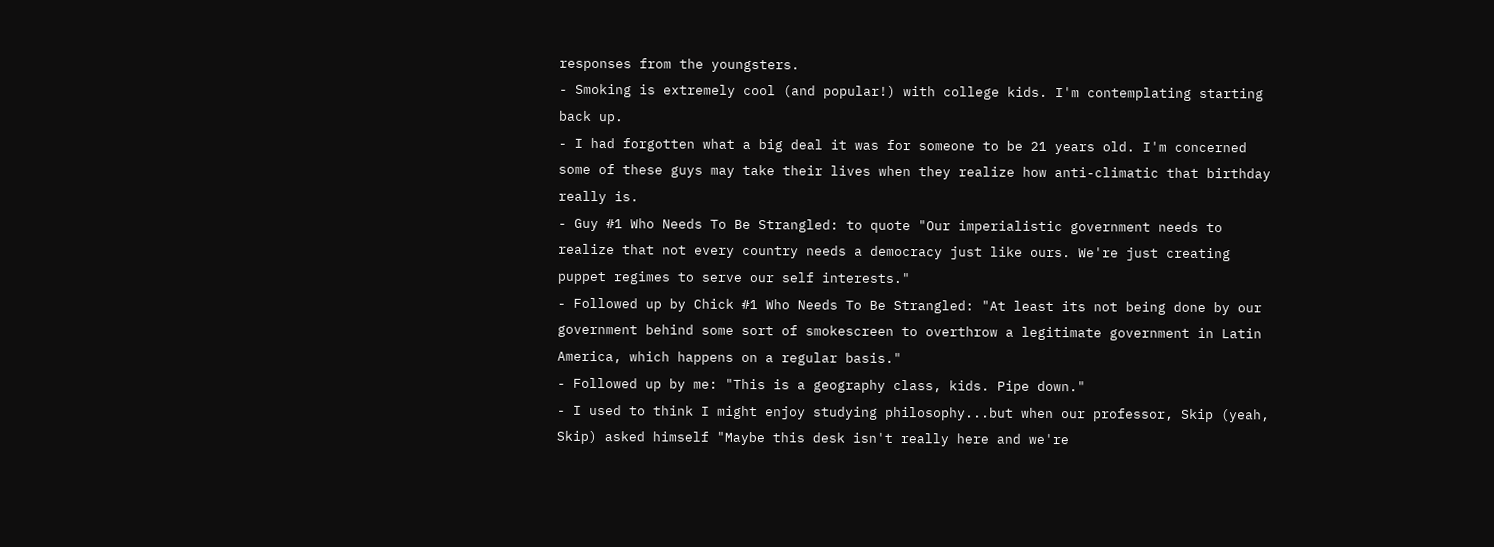responses from the youngsters.
- Smoking is extremely cool (and popular!) with college kids. I'm contemplating starting back up.
- I had forgotten what a big deal it was for someone to be 21 years old. I'm concerned some of these guys may take their lives when they realize how anti-climatic that birthday really is.
- Guy #1 Who Needs To Be Strangled: to quote "Our imperialistic government needs to realize that not every country needs a democracy just like ours. We're just creating puppet regimes to serve our self interests."
- Followed up by Chick #1 Who Needs To Be Strangled: "At least its not being done by our government behind some sort of smokescreen to overthrow a legitimate government in Latin America, which happens on a regular basis."
- Followed up by me: "This is a geography class, kids. Pipe down."
- I used to think I might enjoy studying philosophy...but when our professor, Skip (yeah, Skip) asked himself "Maybe this desk isn't really here and we're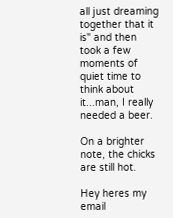all just dreaming together that it is" and then took a few moments of quiet time to think about it...man, I really needed a beer.

On a brighter note, the chicks are still hot.

Hey heres my email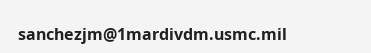sanchezjm@1mardivdm.usmc.mil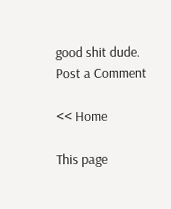good shit dude.
Post a Comment

<< Home

This page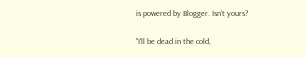is powered by Blogger. Isn't yours?

"I'll be dead in the cold,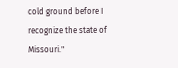cold ground before I recognize the state of Missouri."